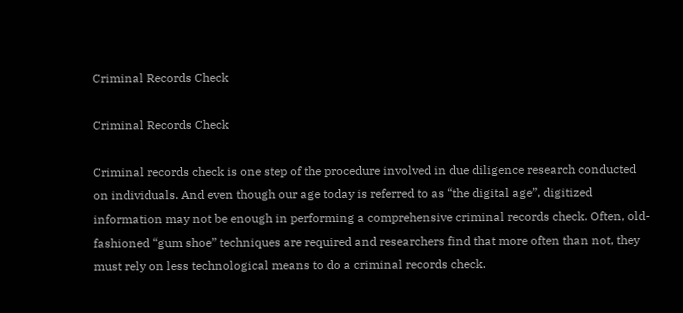Criminal Records Check

Criminal Records Check

Criminal records check is one step of the procedure involved in due diligence research conducted on individuals. And even though our age today is referred to as “the digital age”, digitized information may not be enough in performing a comprehensive criminal records check. Often, old-fashioned “gum shoe” techniques are required and researchers find that more often than not, they must rely on less technological means to do a criminal records check.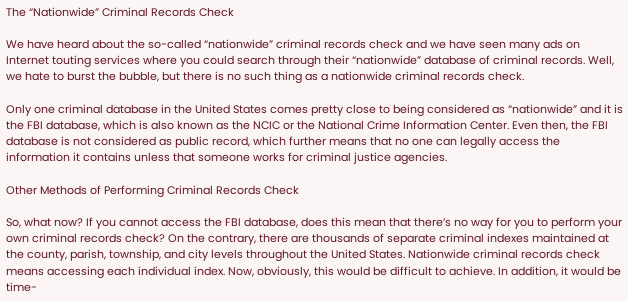The “Nationwide” Criminal Records Check

We have heard about the so-called “nationwide” criminal records check and we have seen many ads on Internet touting services where you could search through their “nationwide” database of criminal records. Well, we hate to burst the bubble, but there is no such thing as a nationwide criminal records check.

Only one criminal database in the United States comes pretty close to being considered as “nationwide” and it is the FBI database, which is also known as the NCIC or the National Crime Information Center. Even then, the FBI database is not considered as public record, which further means that no one can legally access the information it contains unless that someone works for criminal justice agencies.

Other Methods of Performing Criminal Records Check

So, what now? If you cannot access the FBI database, does this mean that there’s no way for you to perform your own criminal records check? On the contrary, there are thousands of separate criminal indexes maintained at the county, parish, township, and city levels throughout the United States. Nationwide criminal records check means accessing each individual index. Now, obviously, this would be difficult to achieve. In addition, it would be time-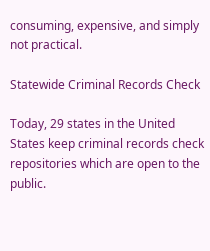consuming, expensive, and simply not practical.

Statewide Criminal Records Check

Today, 29 states in the United States keep criminal records check repositories which are open to the public.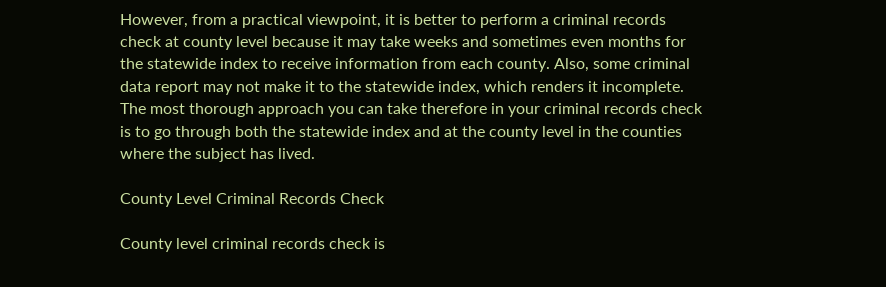However, from a practical viewpoint, it is better to perform a criminal records check at county level because it may take weeks and sometimes even months for the statewide index to receive information from each county. Also, some criminal data report may not make it to the statewide index, which renders it incomplete. The most thorough approach you can take therefore in your criminal records check is to go through both the statewide index and at the county level in the counties where the subject has lived.

County Level Criminal Records Check

County level criminal records check is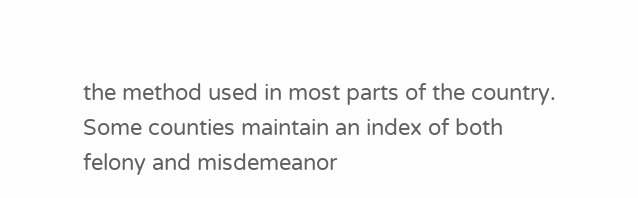the method used in most parts of the country. Some counties maintain an index of both felony and misdemeanor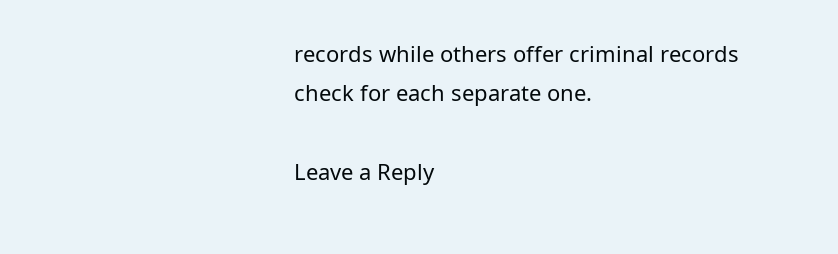records while others offer criminal records check for each separate one.

Leave a Reply